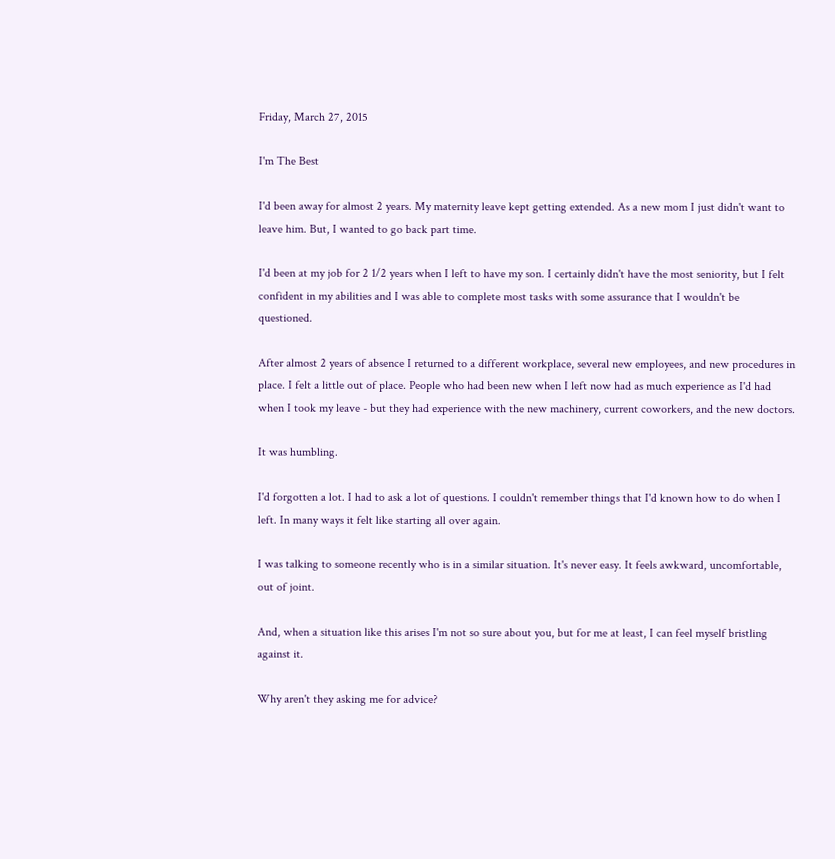Friday, March 27, 2015

I'm The Best

I'd been away for almost 2 years. My maternity leave kept getting extended. As a new mom I just didn't want to leave him. But, I wanted to go back part time.

I'd been at my job for 2 1/2 years when I left to have my son. I certainly didn't have the most seniority, but I felt confident in my abilities and I was able to complete most tasks with some assurance that I wouldn't be questioned.

After almost 2 years of absence I returned to a different workplace, several new employees, and new procedures in place. I felt a little out of place. People who had been new when I left now had as much experience as I'd had when I took my leave - but they had experience with the new machinery, current coworkers, and the new doctors.

It was humbling.

I'd forgotten a lot. I had to ask a lot of questions. I couldn't remember things that I'd known how to do when I left. In many ways it felt like starting all over again.

I was talking to someone recently who is in a similar situation. It's never easy. It feels awkward, uncomfortable, out of joint.

And, when a situation like this arises I'm not so sure about you, but for me at least, I can feel myself bristling against it.

Why aren't they asking me for advice?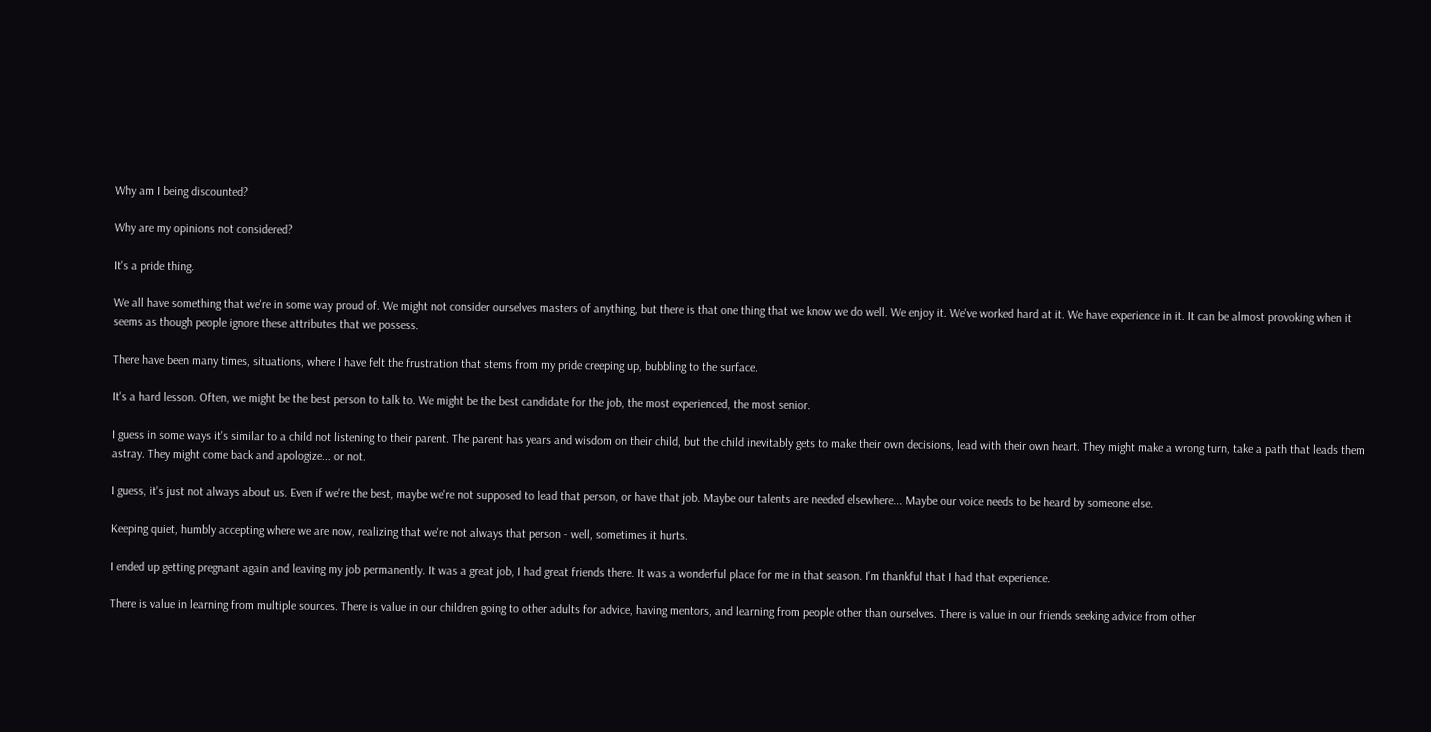Why am I being discounted?

Why are my opinions not considered?

It's a pride thing.

We all have something that we're in some way proud of. We might not consider ourselves masters of anything, but there is that one thing that we know we do well. We enjoy it. We've worked hard at it. We have experience in it. It can be almost provoking when it seems as though people ignore these attributes that we possess.

There have been many times, situations, where I have felt the frustration that stems from my pride creeping up, bubbling to the surface.

It's a hard lesson. Often, we might be the best person to talk to. We might be the best candidate for the job, the most experienced, the most senior.

I guess in some ways it's similar to a child not listening to their parent. The parent has years and wisdom on their child, but the child inevitably gets to make their own decisions, lead with their own heart. They might make a wrong turn, take a path that leads them astray. They might come back and apologize... or not.

I guess, it's just not always about us. Even if we're the best, maybe we're not supposed to lead that person, or have that job. Maybe our talents are needed elsewhere... Maybe our voice needs to be heard by someone else.

Keeping quiet, humbly accepting where we are now, realizing that we're not always that person - well, sometimes it hurts.

I ended up getting pregnant again and leaving my job permanently. It was a great job, I had great friends there. It was a wonderful place for me in that season. I'm thankful that I had that experience.

There is value in learning from multiple sources. There is value in our children going to other adults for advice, having mentors, and learning from people other than ourselves. There is value in our friends seeking advice from other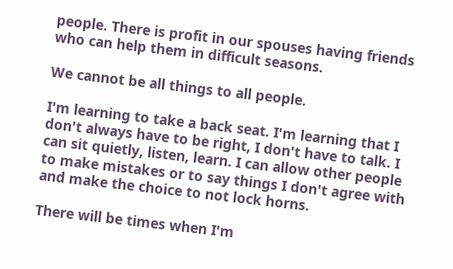people. There is profit in our spouses having friends who can help them in difficult seasons.

We cannot be all things to all people.

I'm learning to take a back seat. I'm learning that I don't always have to be right, I don't have to talk. I can sit quietly, listen, learn. I can allow other people to make mistakes or to say things I don't agree with and make the choice to not lock horns.

There will be times when I'm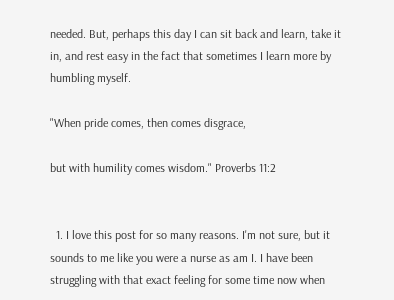needed. But, perhaps this day I can sit back and learn, take it in, and rest easy in the fact that sometimes I learn more by humbling myself.

"When pride comes, then comes disgrace,

but with humility comes wisdom." Proverbs 11:2


  1. I love this post for so many reasons. I'm not sure, but it sounds to me like you were a nurse as am I. I have been struggling with that exact feeling for some time now when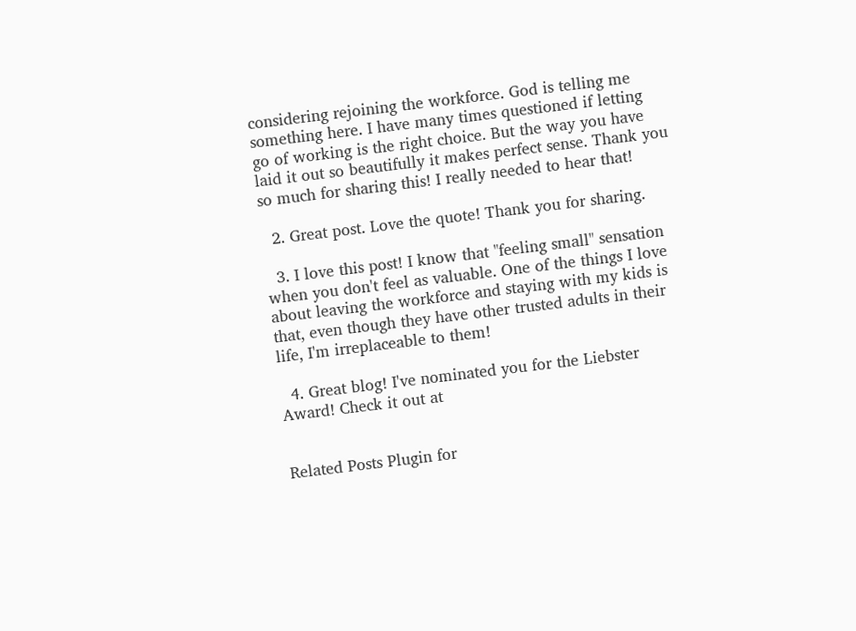considering rejoining the workforce. God is telling me something here. I have many times questioned if letting go of working is the right choice. But the way you have laid it out so beautifully it makes perfect sense. Thank you so much for sharing this! I really needed to hear that!

  2. Great post. Love the quote! Thank you for sharing.

  3. I love this post! I know that "feeling small" sensation when you don't feel as valuable. One of the things I love about leaving the workforce and staying with my kids is that, even though they have other trusted adults in their life, I'm irreplaceable to them!

  4. Great blog! I've nominated you for the Liebster Award! Check it out at


Related Posts Plugin for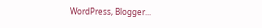WordPress, Blogger...